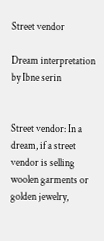Street vendor

Dream interpretation by Ibne serin


Street vendor: In a dream, if a street vendor is selling woolen garments or golden jewelry,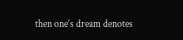then one’s dream denotes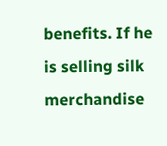benefits. If he is selling silk merchandise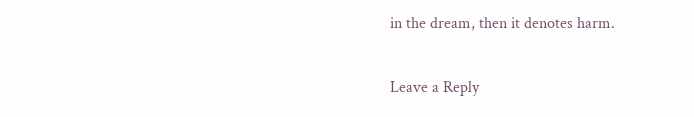in the dream, then it denotes harm.

Leave a Reply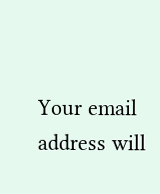Your email address will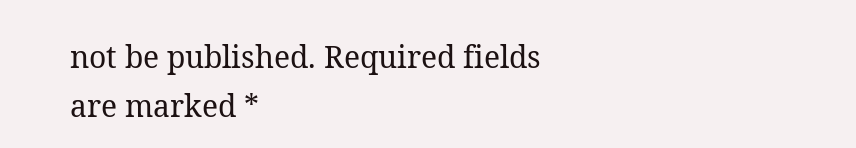not be published. Required fields are marked *